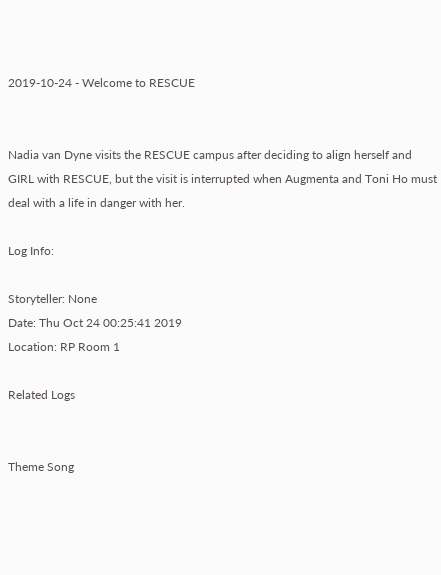2019-10-24 - Welcome to RESCUE


Nadia van Dyne visits the RESCUE campus after deciding to align herself and GIRL with RESCUE, but the visit is interrupted when Augmenta and Toni Ho must deal with a life in danger with her.

Log Info:

Storyteller: None
Date: Thu Oct 24 00:25:41 2019
Location: RP Room 1

Related Logs


Theme Song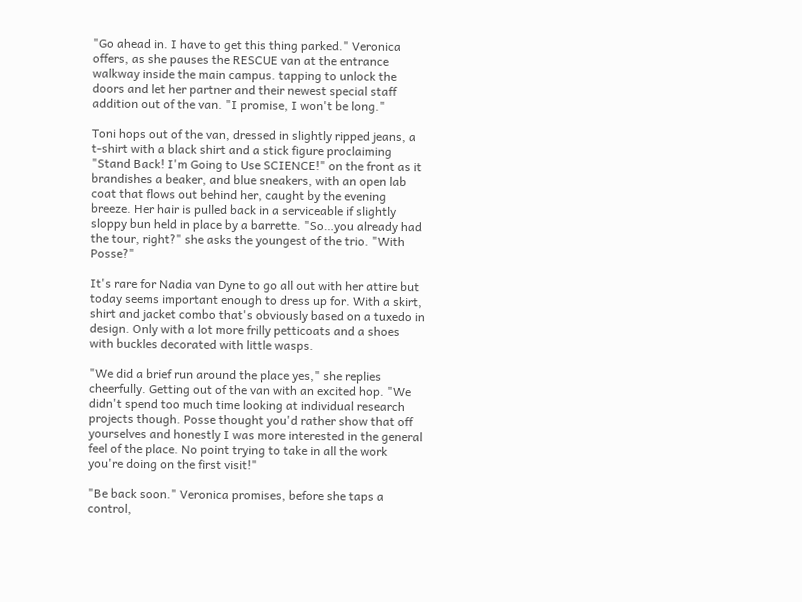"Go ahead in. I have to get this thing parked." Veronica offers, as she pauses the RESCUE van at the entrance walkway inside the main campus. tapping to unlock the doors and let her partner and their newest special staff addition out of the van. "I promise, I won't be long."

Toni hops out of the van, dressed in slightly ripped jeans, a t-shirt with a black shirt and a stick figure proclaiming "Stand Back! I'm Going to Use SCIENCE!" on the front as it brandishes a beaker, and blue sneakers, with an open lab coat that flows out behind her, caught by the evening breeze. Her hair is pulled back in a serviceable if slightly sloppy bun held in place by a barrette. "So…you already had the tour, right?" she asks the youngest of the trio. "With Posse?"

It's rare for Nadia van Dyne to go all out with her attire but today seems important enough to dress up for. With a skirt, shirt and jacket combo that's obviously based on a tuxedo in design. Only with a lot more frilly petticoats and a shoes with buckles decorated with little wasps.

"We did a brief run around the place yes," she replies cheerfully. Getting out of the van with an excited hop. "We didn't spend too much time looking at individual research projects though. Posse thought you'd rather show that off yourselves and honestly I was more interested in the general feel of the place. No point trying to take in all the work you're doing on the first visit!"

"Be back soon." Veronica promises, before she taps a control,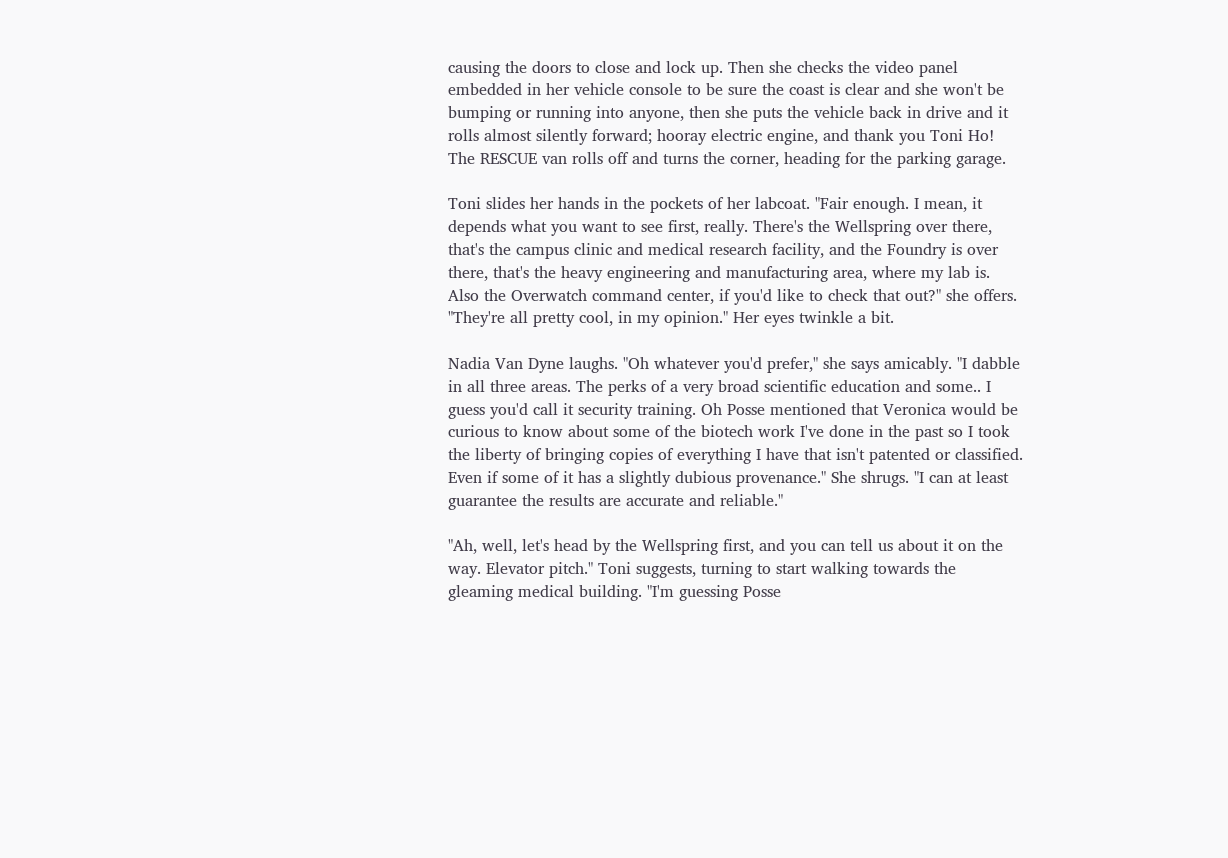causing the doors to close and lock up. Then she checks the video panel embedded in her vehicle console to be sure the coast is clear and she won't be bumping or running into anyone, then she puts the vehicle back in drive and it rolls almost silently forward; hooray electric engine, and thank you Toni Ho! The RESCUE van rolls off and turns the corner, heading for the parking garage.

Toni slides her hands in the pockets of her labcoat. "Fair enough. I mean, it depends what you want to see first, really. There's the Wellspring over there, that's the campus clinic and medical research facility, and the Foundry is over there, that's the heavy engineering and manufacturing area, where my lab is. Also the Overwatch command center, if you'd like to check that out?" she offers. "They're all pretty cool, in my opinion." Her eyes twinkle a bit.

Nadia Van Dyne laughs. "Oh whatever you'd prefer," she says amicably. "I dabble in all three areas. The perks of a very broad scientific education and some.. I guess you'd call it security training. Oh Posse mentioned that Veronica would be curious to know about some of the biotech work I've done in the past so I took the liberty of bringing copies of everything I have that isn't patented or classified. Even if some of it has a slightly dubious provenance." She shrugs. "I can at least guarantee the results are accurate and reliable."

"Ah, well, let's head by the Wellspring first, and you can tell us about it on the way. Elevator pitch." Toni suggests, turning to start walking towards the gleaming medical building. "I'm guessing Posse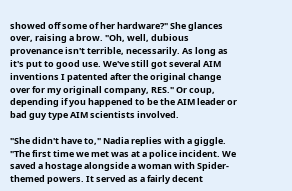showed off some of her hardware?" She glances over, raising a brow. "Oh, well, dubious provenance isn't terrible, necessarily. As long as it's put to good use. We've still got several AIM inventions I patented after the original change over for my originall company, RES." Or coup, depending if you happened to be the AIM leader or bad guy type AIM scientists involved.

"She didn't have to," Nadia replies with a giggle. "The first time we met was at a police incident. We saved a hostage alongside a woman with Spider-themed powers. It served as a fairly decent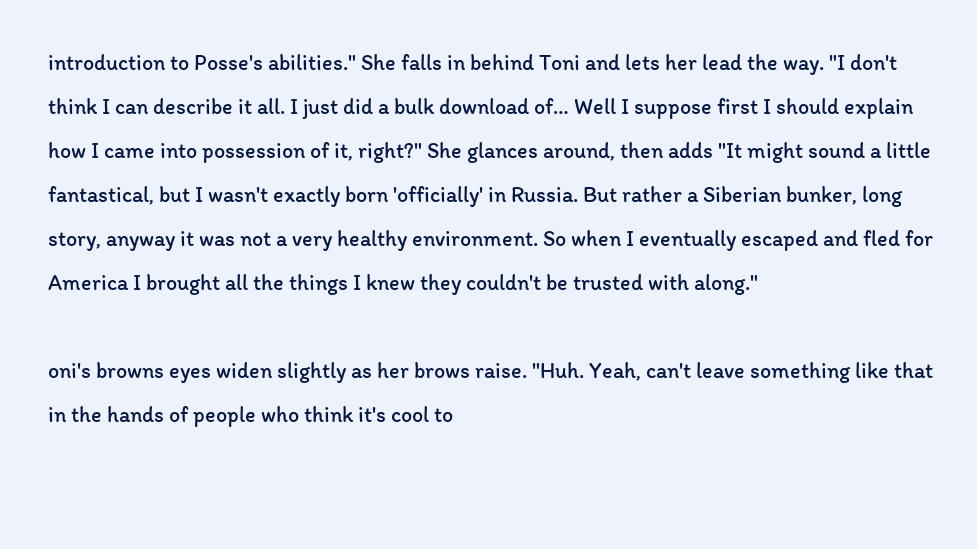introduction to Posse's abilities." She falls in behind Toni and lets her lead the way. "I don't think I can describe it all. I just did a bulk download of… Well I suppose first I should explain how I came into possession of it, right?" She glances around, then adds "It might sound a little fantastical, but I wasn't exactly born 'officially' in Russia. But rather a Siberian bunker, long story, anyway it was not a very healthy environment. So when I eventually escaped and fled for America I brought all the things I knew they couldn't be trusted with along."

oni's browns eyes widen slightly as her brows raise. "Huh. Yeah, can't leave something like that in the hands of people who think it's cool to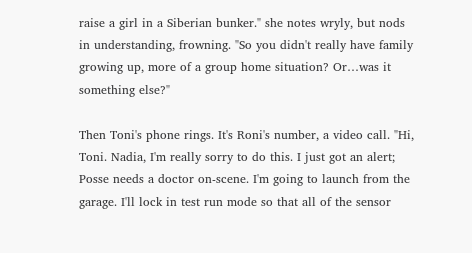raise a girl in a Siberian bunker." she notes wryly, but nods in understanding, frowning. "So you didn't really have family growing up, more of a group home situation? Or…was it something else?"

Then Toni's phone rings. It's Roni's number, a video call. "Hi, Toni. Nadia, I'm really sorry to do this. I just got an alert; Posse needs a doctor on-scene. I'm going to launch from the garage. I'll lock in test run mode so that all of the sensor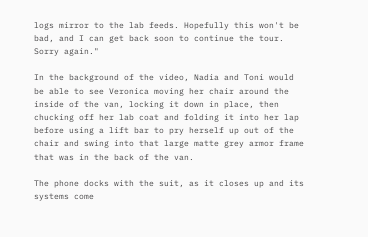logs mirror to the lab feeds. Hopefully this won't be bad, and I can get back soon to continue the tour. Sorry again."

In the background of the video, Nadia and Toni would be able to see Veronica moving her chair around the inside of the van, locking it down in place, then chucking off her lab coat and folding it into her lap before using a lift bar to pry herself up out of the chair and swing into that large matte grey armor frame that was in the back of the van.

The phone docks with the suit, as it closes up and its systems come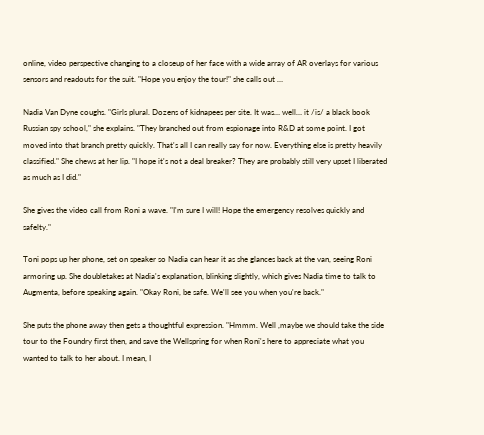online, video perspective changing to a closeup of her face with a wide array of AR overlays for various sensors and readouts for the suit. "Hope you enjoy the tour!" she calls out …

Nadia Van Dyne coughs. "Girls plural. Dozens of kidnapees per site. It was… well… it /is/ a black book Russian spy school," she explains. "They branched out from espionage into R&D at some point. I got moved into that branch pretty quickly. That's all I can really say for now. Everything else is pretty heavily classified." She chews at her lip. "I hope it's not a deal breaker? They are probably still very upset I liberated as much as I did."

She gives the video call from Roni a wave. "I'm sure I will! Hope the emergency resolves quickly and safelty."

Toni pops up her phone, set on speaker so Nadia can hear it as she glances back at the van, seeing Roni armoring up. She doubletakes at Nadia's explanation, blinking slightly, which gives Nadia time to talk to Augmenta, before speaking again. "Okay Roni, be safe. We'll see you when you're back."

She puts the phone away then gets a thoughtful expression. "Hmmm. Well ,maybe we should take the side tour to the Foundry first then, and save the Wellspring for when Roni's here to appreciate what you wanted to talk to her about. I mean, I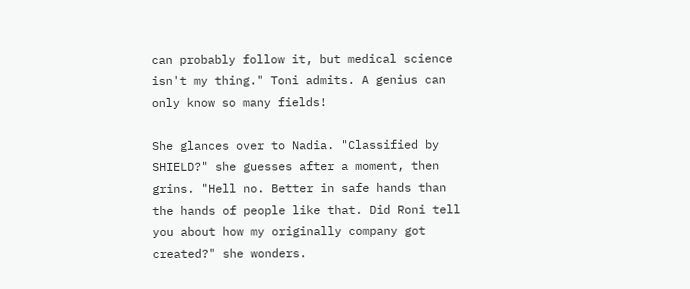can probably follow it, but medical science isn't my thing." Toni admits. A genius can only know so many fields!

She glances over to Nadia. "Classified by SHIELD?" she guesses after a moment, then grins. "Hell no. Better in safe hands than the hands of people like that. Did Roni tell you about how my originally company got created?" she wonders.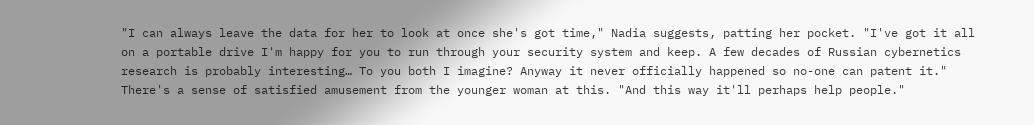"I can always leave the data for her to look at once she's got time," Nadia suggests, patting her pocket. "I've got it all on a portable drive I'm happy for you to run through your security system and keep. A few decades of Russian cybernetics research is probably interesting… To you both I imagine? Anyway it never officially happened so no-one can patent it." There's a sense of satisfied amusement from the younger woman at this. "And this way it'll perhaps help people."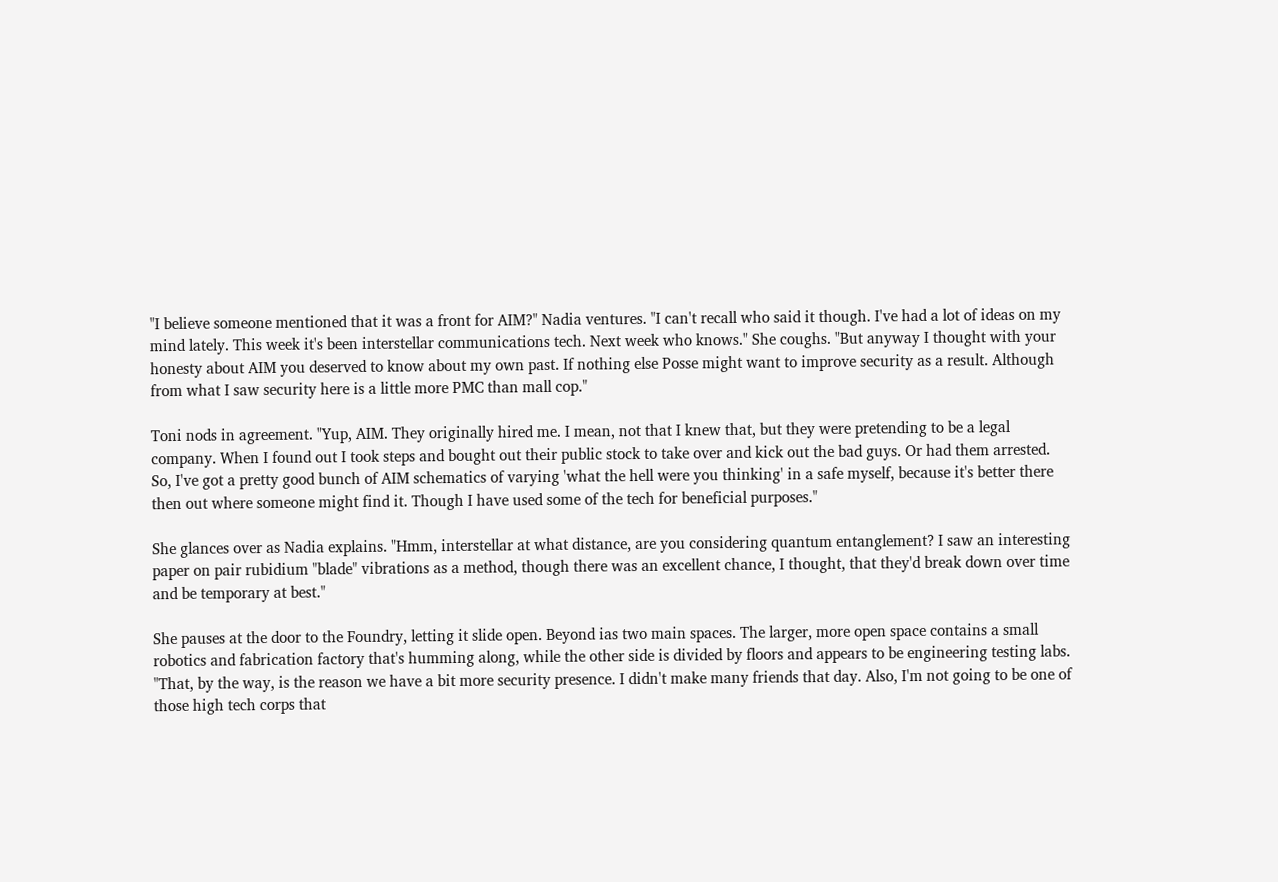"I believe someone mentioned that it was a front for AIM?" Nadia ventures. "I can't recall who said it though. I've had a lot of ideas on my mind lately. This week it's been interstellar communications tech. Next week who knows." She coughs. "But anyway I thought with your honesty about AIM you deserved to know about my own past. If nothing else Posse might want to improve security as a result. Although from what I saw security here is a little more PMC than mall cop."

Toni nods in agreement. "Yup, AIM. They originally hired me. I mean, not that I knew that, but they were pretending to be a legal company. When I found out I took steps and bought out their public stock to take over and kick out the bad guys. Or had them arrested. So, I've got a pretty good bunch of AIM schematics of varying 'what the hell were you thinking' in a safe myself, because it's better there then out where someone might find it. Though I have used some of the tech for beneficial purposes."

She glances over as Nadia explains. "Hmm, interstellar at what distance, are you considering quantum entanglement? I saw an interesting paper on pair rubidium "blade" vibrations as a method, though there was an excellent chance, I thought, that they'd break down over time and be temporary at best."

She pauses at the door to the Foundry, letting it slide open. Beyond ias two main spaces. The larger, more open space contains a small robotics and fabrication factory that's humming along, while the other side is divided by floors and appears to be engineering testing labs. "That, by the way, is the reason we have a bit more security presence. I didn't make many friends that day. Also, I'm not going to be one of those high tech corps that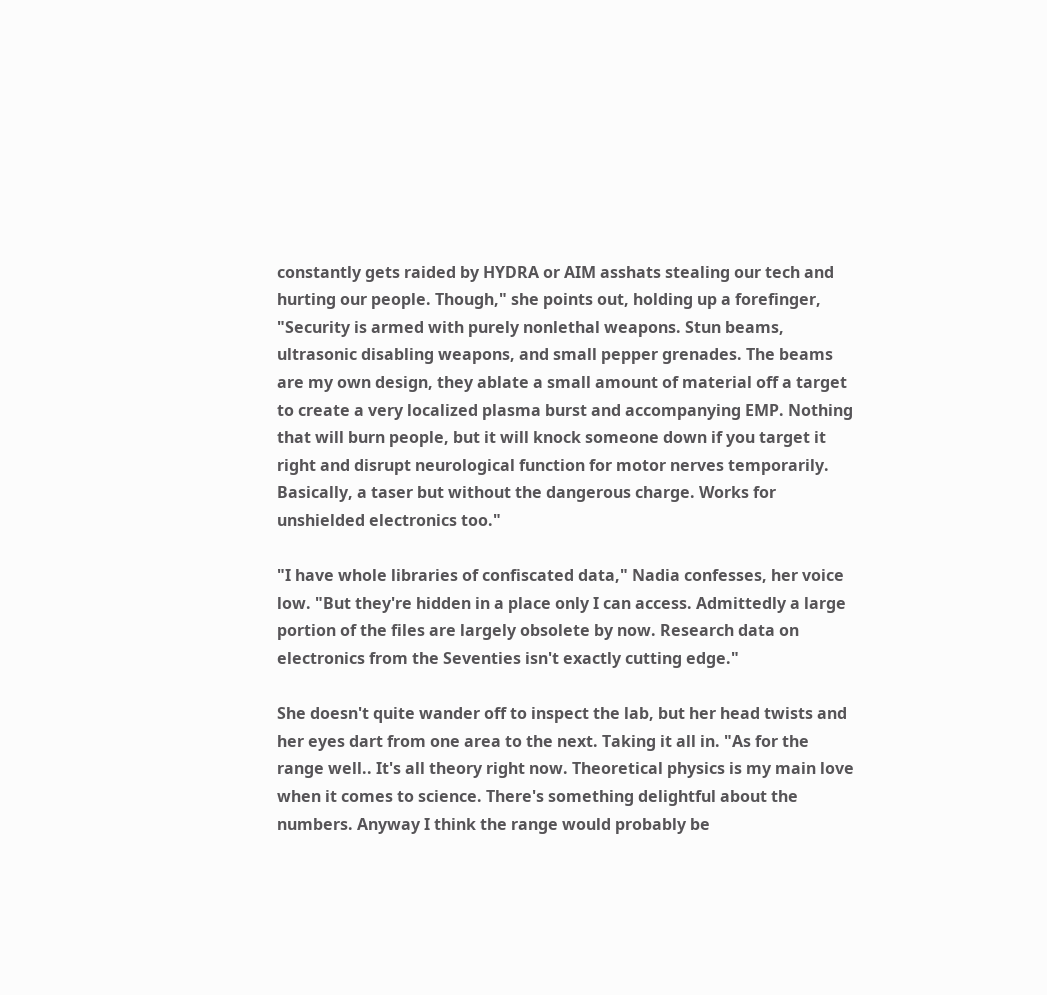constantly gets raided by HYDRA or AIM asshats stealing our tech and hurting our people. Though," she points out, holding up a forefinger, "Security is armed with purely nonlethal weapons. Stun beams, ultrasonic disabling weapons, and small pepper grenades. The beams are my own design, they ablate a small amount of material off a target to create a very localized plasma burst and accompanying EMP. Nothing that will burn people, but it will knock someone down if you target it right and disrupt neurological function for motor nerves temporarily. Basically, a taser but without the dangerous charge. Works for unshielded electronics too."

"I have whole libraries of confiscated data," Nadia confesses, her voice low. "But they're hidden in a place only I can access. Admittedly a large portion of the files are largely obsolete by now. Research data on electronics from the Seventies isn't exactly cutting edge."

She doesn't quite wander off to inspect the lab, but her head twists and her eyes dart from one area to the next. Taking it all in. "As for the range well.. It's all theory right now. Theoretical physics is my main love when it comes to science. There's something delightful about the numbers. Anyway I think the range would probably be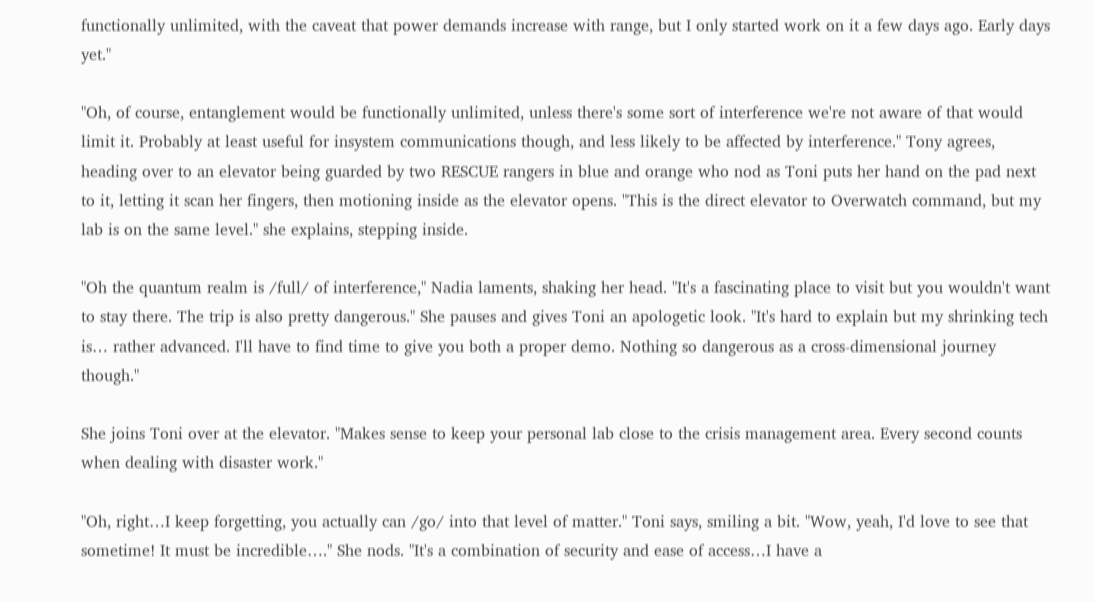functionally unlimited, with the caveat that power demands increase with range, but I only started work on it a few days ago. Early days yet."

"Oh, of course, entanglement would be functionally unlimited, unless there's some sort of interference we're not aware of that would limit it. Probably at least useful for insystem communications though, and less likely to be affected by interference." Tony agrees, heading over to an elevator being guarded by two RESCUE rangers in blue and orange who nod as Toni puts her hand on the pad next to it, letting it scan her fingers, then motioning inside as the elevator opens. "This is the direct elevator to Overwatch command, but my lab is on the same level." she explains, stepping inside.

"Oh the quantum realm is /full/ of interference," Nadia laments, shaking her head. "It's a fascinating place to visit but you wouldn't want to stay there. The trip is also pretty dangerous." She pauses and gives Toni an apologetic look. "It's hard to explain but my shrinking tech is… rather advanced. I'll have to find time to give you both a proper demo. Nothing so dangerous as a cross-dimensional journey though."

She joins Toni over at the elevator. "Makes sense to keep your personal lab close to the crisis management area. Every second counts when dealing with disaster work."

"Oh, right…I keep forgetting, you actually can /go/ into that level of matter." Toni says, smiling a bit. "Wow, yeah, I'd love to see that sometime! It must be incredible…." She nods. "It's a combination of security and ease of access…I have a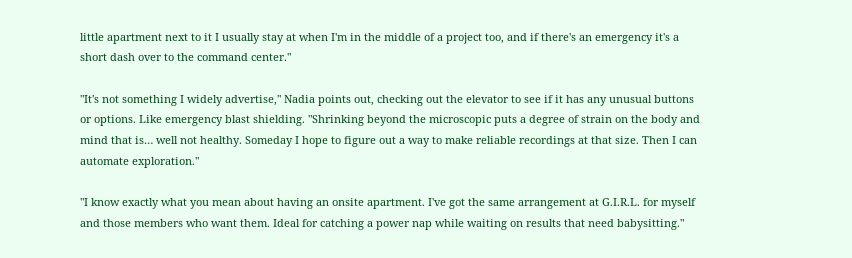little apartment next to it I usually stay at when I'm in the middle of a project too, and if there's an emergency it's a short dash over to the command center."

"It's not something I widely advertise," Nadia points out, checking out the elevator to see if it has any unusual buttons or options. Like emergency blast shielding. "Shrinking beyond the microscopic puts a degree of strain on the body and mind that is… well not healthy. Someday I hope to figure out a way to make reliable recordings at that size. Then I can automate exploration."

"I know exactly what you mean about having an onsite apartment. I've got the same arrangement at G.I.R.L. for myself and those members who want them. Ideal for catching a power nap while waiting on results that need babysitting."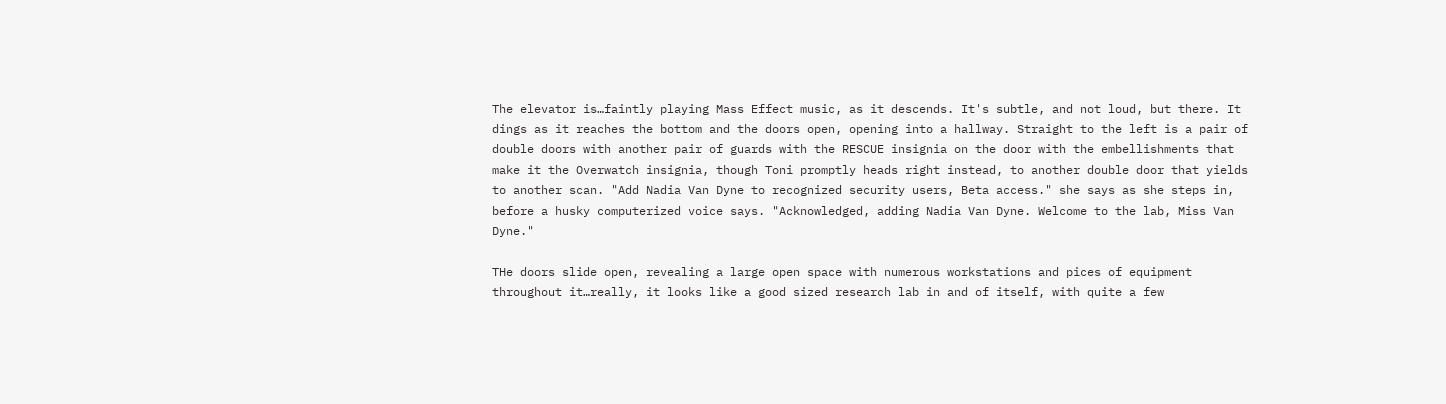The elevator is…faintly playing Mass Effect music, as it descends. It's subtle, and not loud, but there. It dings as it reaches the bottom and the doors open, opening into a hallway. Straight to the left is a pair of double doors with another pair of guards with the RESCUE insignia on the door with the embellishments that make it the Overwatch insignia, though Toni promptly heads right instead, to another double door that yields to another scan. "Add Nadia Van Dyne to recognized security users, Beta access." she says as she steps in, before a husky computerized voice says. "Acknowledged, adding Nadia Van Dyne. Welcome to the lab, Miss Van Dyne."

THe doors slide open, revealing a large open space with numerous workstations and pices of equipment throughout it…really, it looks like a good sized research lab in and of itself, with quite a few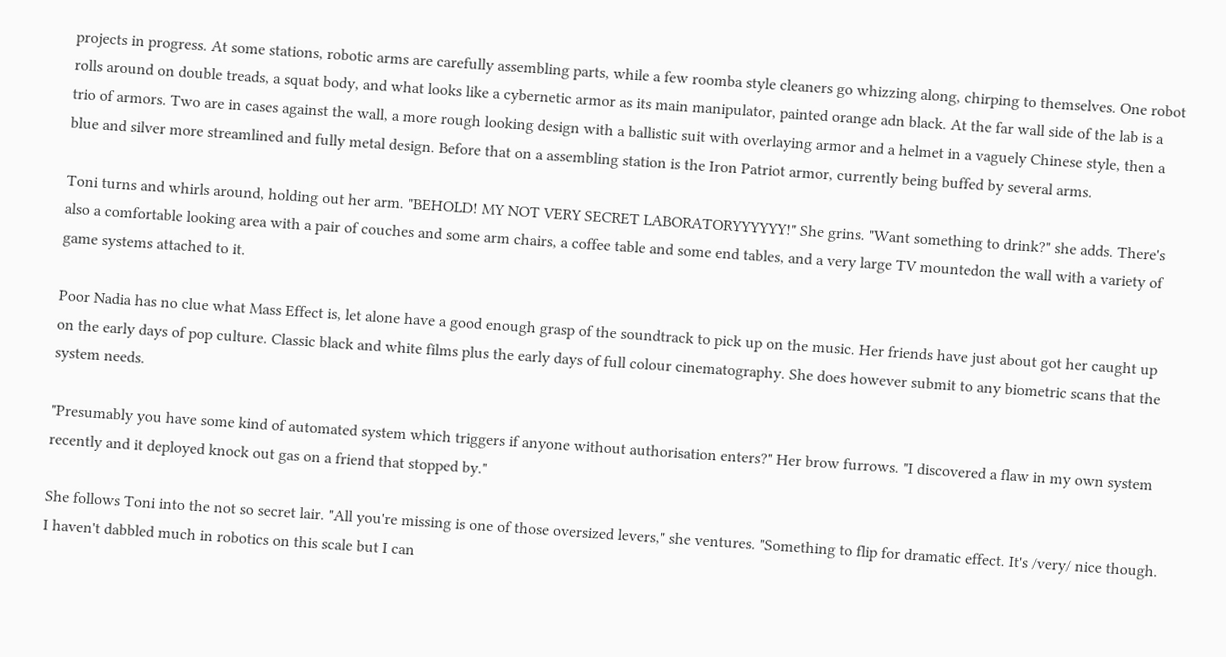projects in progress. At some stations, robotic arms are carefully assembling parts, while a few roomba style cleaners go whizzing along, chirping to themselves. One robot rolls around on double treads, a squat body, and what looks like a cybernetic armor as its main manipulator, painted orange adn black. At the far wall side of the lab is a trio of armors. Two are in cases against the wall, a more rough looking design with a ballistic suit with overlaying armor and a helmet in a vaguely Chinese style, then a blue and silver more streamlined and fully metal design. Before that on a assembling station is the Iron Patriot armor, currently being buffed by several arms.

Toni turns and whirls around, holding out her arm. "BEHOLD! MY NOT VERY SECRET LABORATORYYYYYY!" She grins. "Want something to drink?" she adds. There's also a comfortable looking area with a pair of couches and some arm chairs, a coffee table and some end tables, and a very large TV mountedon the wall with a variety of game systems attached to it.

Poor Nadia has no clue what Mass Effect is, let alone have a good enough grasp of the soundtrack to pick up on the music. Her friends have just about got her caught up on the early days of pop culture. Classic black and white films plus the early days of full colour cinematography. She does however submit to any biometric scans that the system needs.

"Presumably you have some kind of automated system which triggers if anyone without authorisation enters?" Her brow furrows. "I discovered a flaw in my own system recently and it deployed knock out gas on a friend that stopped by."

She follows Toni into the not so secret lair. "All you're missing is one of those oversized levers," she ventures. "Something to flip for dramatic effect. It's /very/ nice though. I haven't dabbled much in robotics on this scale but I can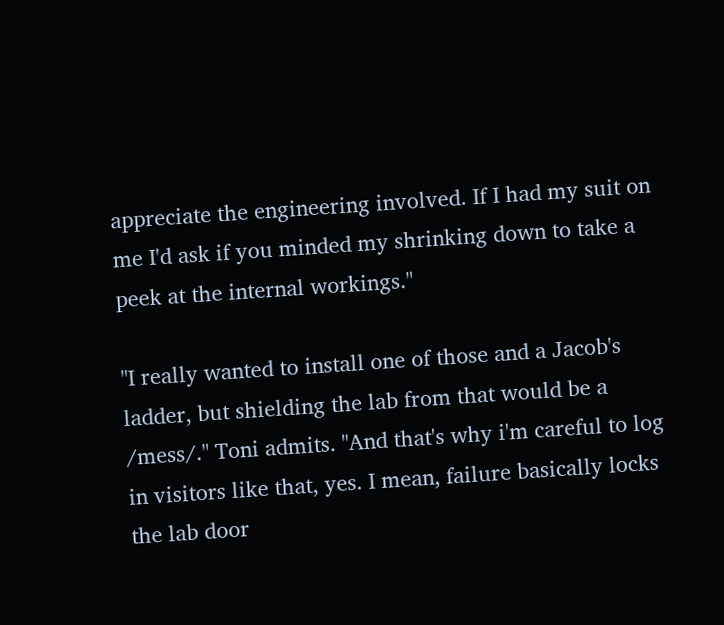appreciate the engineering involved. If I had my suit on me I'd ask if you minded my shrinking down to take a peek at the internal workings."

"I really wanted to install one of those and a Jacob's ladder, but shielding the lab from that would be a /mess/." Toni admits. "And that's why i'm careful to log in visitors like that, yes. I mean, failure basically locks the lab door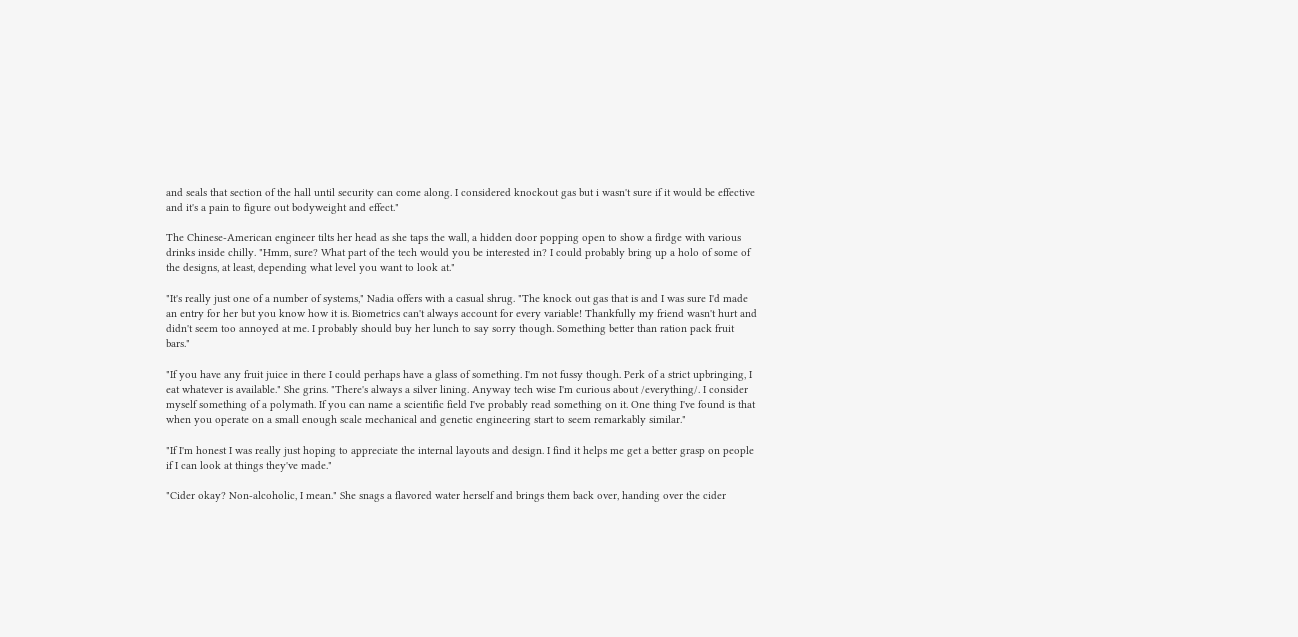and seals that section of the hall until security can come along. I considered knockout gas but i wasn't sure if it would be effective and it's a pain to figure out bodyweight and effect."

The Chinese-American engineer tilts her head as she taps the wall, a hidden door popping open to show a firdge with various drinks inside chilly. "Hmm, sure? What part of the tech would you be interested in? I could probably bring up a holo of some of the designs, at least, depending what level you want to look at."

"It's really just one of a number of systems," Nadia offers with a casual shrug. "The knock out gas that is and I was sure I'd made an entry for her but you know how it is. Biometrics can't always account for every variable! Thankfully my friend wasn't hurt and didn't seem too annoyed at me. I probably should buy her lunch to say sorry though. Something better than ration pack fruit bars."

"If you have any fruit juice in there I could perhaps have a glass of something. I'm not fussy though. Perk of a strict upbringing, I eat whatever is available." She grins. "There's always a silver lining. Anyway tech wise I'm curious about /everything/. I consider myself something of a polymath. If you can name a scientific field I've probably read something on it. One thing I've found is that when you operate on a small enough scale mechanical and genetic engineering start to seem remarkably similar."

"If I'm honest I was really just hoping to appreciate the internal layouts and design. I find it helps me get a better grasp on people if I can look at things they've made."

"Cider okay? Non-alcoholic, I mean." She snags a flavored water herself and brings them back over, handing over the cider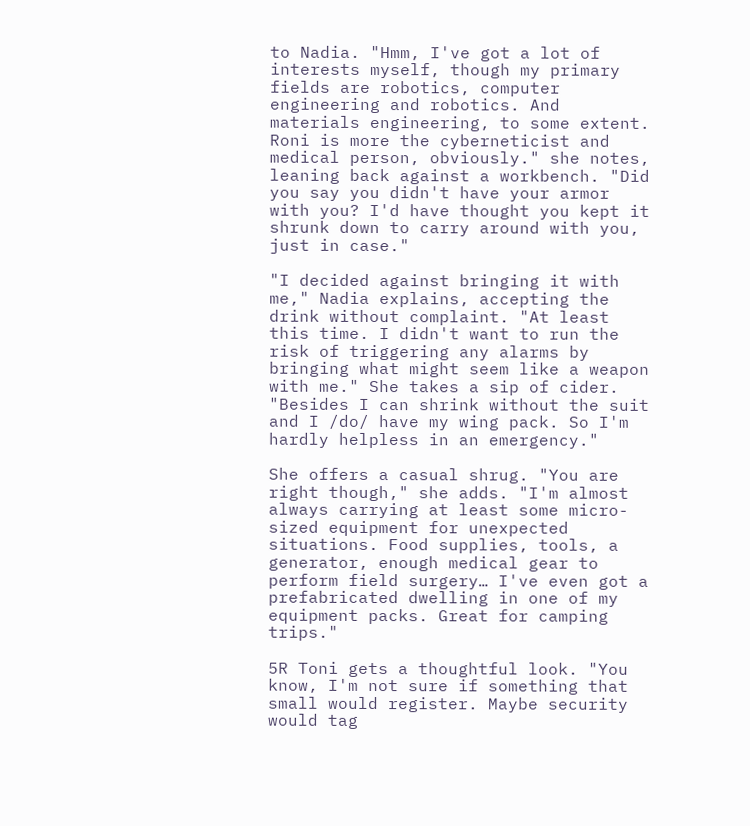to Nadia. "Hmm, I've got a lot of interests myself, though my primary fields are robotics, computer engineering and robotics. And materials engineering, to some extent. Roni is more the cyberneticist and medical person, obviously." she notes, leaning back against a workbench. "Did you say you didn't have your armor with you? I'd have thought you kept it shrunk down to carry around with you, just in case."

"I decided against bringing it with me," Nadia explains, accepting the drink without complaint. "At least this time. I didn't want to run the risk of triggering any alarms by bringing what might seem like a weapon with me." She takes a sip of cider. "Besides I can shrink without the suit and I /do/ have my wing pack. So I'm hardly helpless in an emergency."

She offers a casual shrug. "You are right though," she adds. "I'm almost always carrying at least some micro-sized equipment for unexpected situations. Food supplies, tools, a generator, enough medical gear to perform field surgery… I've even got a prefabricated dwelling in one of my equipment packs. Great for camping trips."

5R Toni gets a thoughtful look. "You know, I'm not sure if something that small would register. Maybe security would tag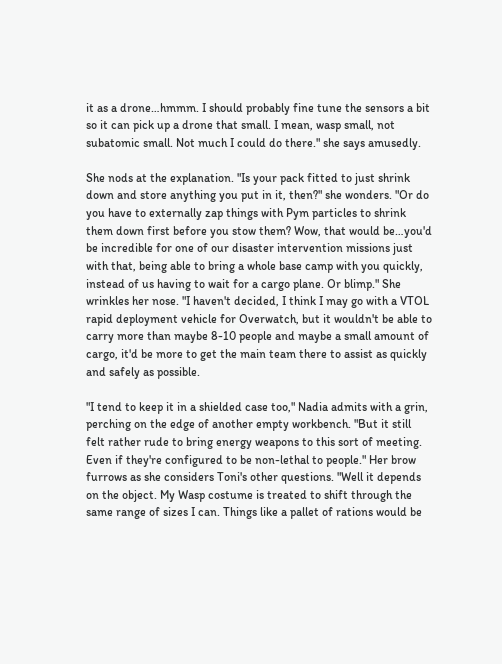it as a drone…hmmm. I should probably fine tune the sensors a bit so it can pick up a drone that small. I mean, wasp small, not subatomic small. Not much I could do there." she says amusedly.

She nods at the explanation. "Is your pack fitted to just shrink down and store anything you put in it, then?" she wonders. "Or do you have to externally zap things with Pym particles to shrink them down first before you stow them? Wow, that would be…you'd be incredible for one of our disaster intervention missions just with that, being able to bring a whole base camp with you quickly, instead of us having to wait for a cargo plane. Or blimp." She wrinkles her nose. "I haven't decided, I think I may go with a VTOL rapid deployment vehicle for Overwatch, but it wouldn't be able to carry more than maybe 8-10 people and maybe a small amount of cargo, it'd be more to get the main team there to assist as quickly and safely as possible.

"I tend to keep it in a shielded case too," Nadia admits with a grin, perching on the edge of another empty workbench. "But it still felt rather rude to bring energy weapons to this sort of meeting. Even if they're configured to be non-lethal to people." Her brow furrows as she considers Toni's other questions. "Well it depends on the object. My Wasp costume is treated to shift through the same range of sizes I can. Things like a pallet of rations would be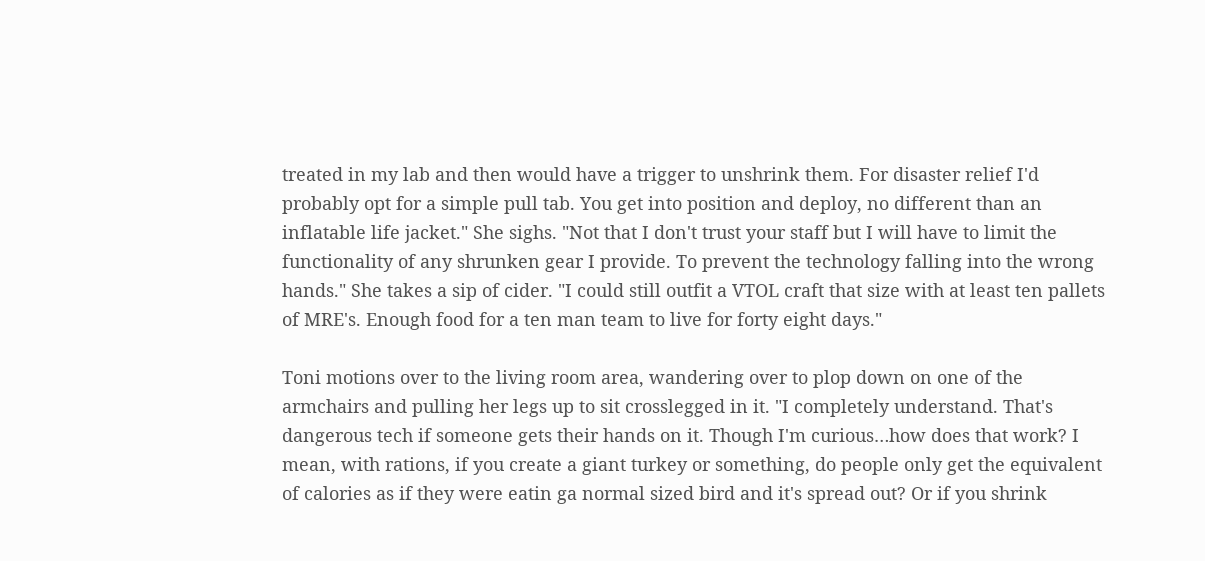treated in my lab and then would have a trigger to unshrink them. For disaster relief I'd probably opt for a simple pull tab. You get into position and deploy, no different than an inflatable life jacket." She sighs. "Not that I don't trust your staff but I will have to limit the functionality of any shrunken gear I provide. To prevent the technology falling into the wrong hands." She takes a sip of cider. "I could still outfit a VTOL craft that size with at least ten pallets of MRE's. Enough food for a ten man team to live for forty eight days."

Toni motions over to the living room area, wandering over to plop down on one of the armchairs and pulling her legs up to sit crosslegged in it. "I completely understand. That's dangerous tech if someone gets their hands on it. Though I'm curious…how does that work? I mean, with rations, if you create a giant turkey or something, do people only get the equivalent of calories as if they were eatin ga normal sized bird and it's spread out? Or if you shrink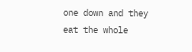one down and they eat the whole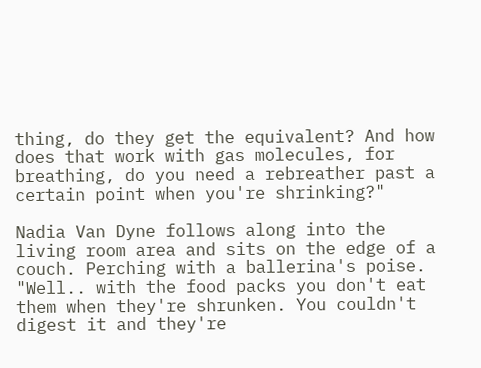thing, do they get the equivalent? And how does that work with gas molecules, for breathing, do you need a rebreather past a certain point when you're shrinking?"

Nadia Van Dyne follows along into the living room area and sits on the edge of a couch. Perching with a ballerina's poise. "Well.. with the food packs you don't eat them when they're shrunken. You couldn't digest it and they're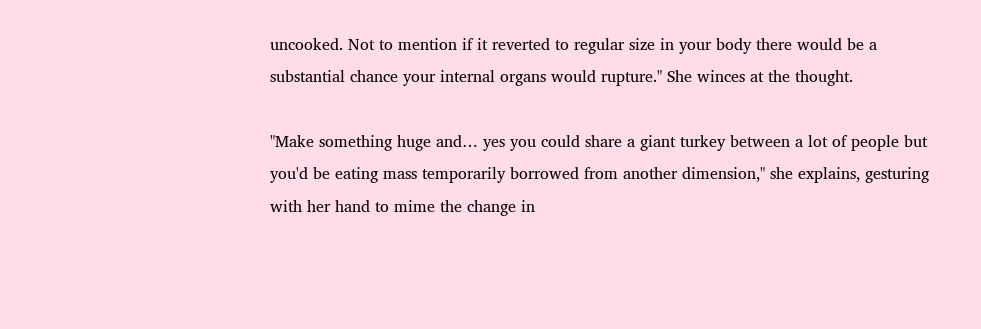uncooked. Not to mention if it reverted to regular size in your body there would be a substantial chance your internal organs would rupture." She winces at the thought.

"Make something huge and… yes you could share a giant turkey between a lot of people but you'd be eating mass temporarily borrowed from another dimension," she explains, gesturing with her hand to mime the change in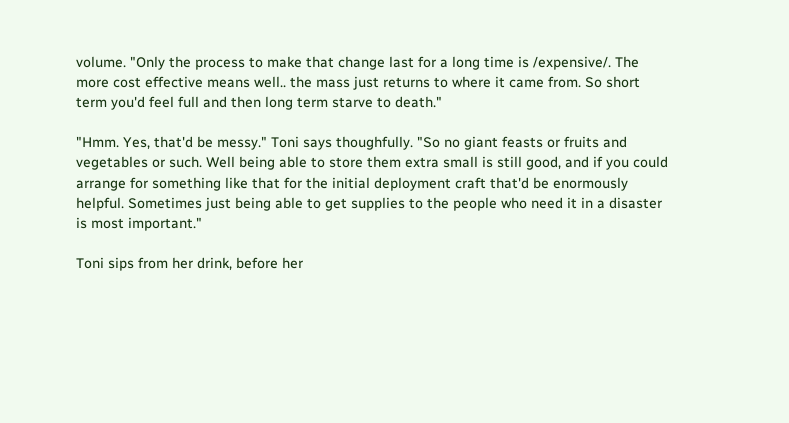volume. "Only the process to make that change last for a long time is /expensive/. The more cost effective means well.. the mass just returns to where it came from. So short term you'd feel full and then long term starve to death."

"Hmm. Yes, that'd be messy." Toni says thoughfully. "So no giant feasts or fruits and vegetables or such. Well being able to store them extra small is still good, and if you could arrange for something like that for the initial deployment craft that'd be enormously helpful. Sometimes just being able to get supplies to the people who need it in a disaster is most important."

Toni sips from her drink, before her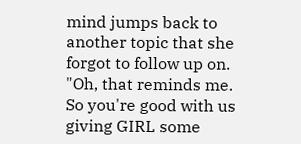mind jumps back to another topic that she forgot to follow up on. "Oh, that reminds me. So you're good with us giving GIRL some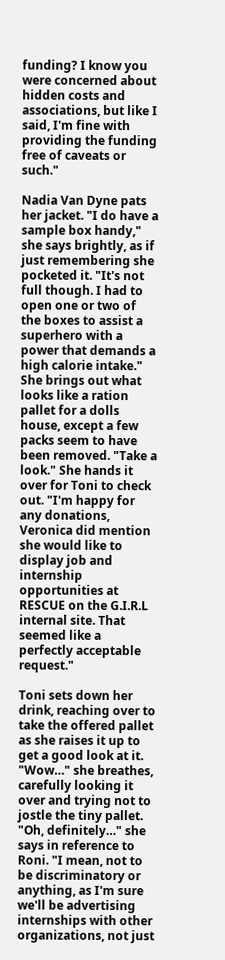funding? I know you were concerned about hidden costs and associations, but like I said, I'm fine with providing the funding free of caveats or such."

Nadia Van Dyne pats her jacket. "I do have a sample box handy," she says brightly, as if just remembering she pocketed it. "It's not full though. I had to open one or two of the boxes to assist a superhero with a power that demands a high calorie intake." She brings out what looks like a ration pallet for a dolls house, except a few packs seem to have been removed. "Take a look." She hands it over for Toni to check out. "I'm happy for any donations, Veronica did mention she would like to display job and internship opportunities at RESCUE on the G.I.R.L internal site. That seemed like a perfectly acceptable request."

Toni sets down her drink, reaching over to take the offered pallet as she raises it up to get a good look at it. "Wow…" she breathes, carefully looking it over and trying not to jostle the tiny pallet. "Oh, definitely…" she says in reference to Roni. "I mean, not to be discriminatory or anything, as I'm sure we'll be advertising internships with other organizations, not just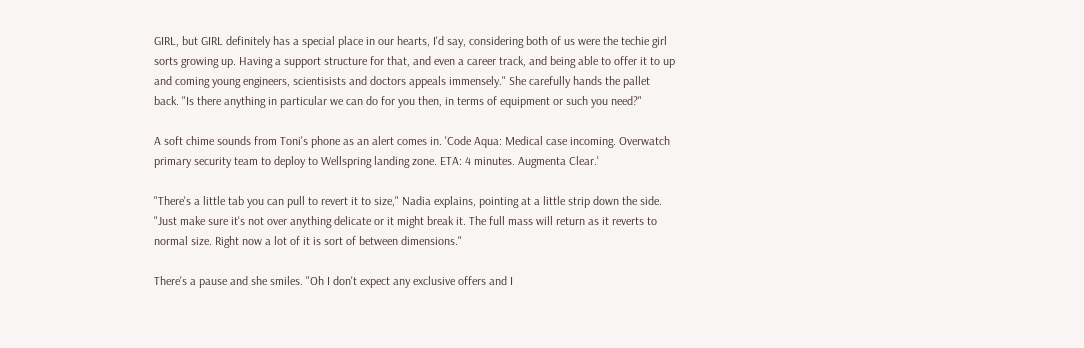GIRL, but GIRL definitely has a special place in our hearts, I'd say, considering both of us were the techie girl sorts growing up. Having a support structure for that, and even a career track, and being able to offer it to up and coming young engineers, scientisists and doctors appeals immensely." She carefully hands the pallet back. "Is there anything in particular we can do for you then, in terms of equipment or such you need?"

A soft chime sounds from Toni's phone as an alert comes in. 'Code Aqua: Medical case incoming. Overwatch primary security team to deploy to Wellspring landing zone. ETA: 4 minutes. Augmenta Clear.'

"There's a little tab you can pull to revert it to size," Nadia explains, pointing at a little strip down the side. "Just make sure it's not over anything delicate or it might break it. The full mass will return as it reverts to normal size. Right now a lot of it is sort of between dimensions."

There's a pause and she smiles. "Oh I don't expect any exclusive offers and I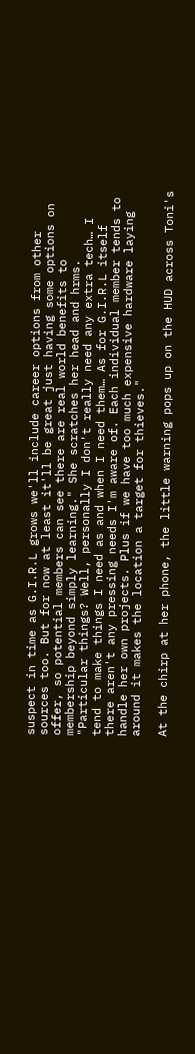suspect in time as G.I.R.L grows we'll include career options from other sources too. But for now at least it'll be great just having some options on offer, so potential members can see there are real world benefits to membership beyond simply learning." She scratches her head and hrms. "Particular things? Well, personally I don't really need any extra tech… I tend to make things I need as and when I need them… As for G.I.R.L itself there aren't any pressing needs I'm aware of. Each individual member tends to handle her own projects. Plus if we have too much expensive hardware laying around it makes the location a target for thieves."

At the chirp at her phone, the little warning pops up on the HUD across Toni's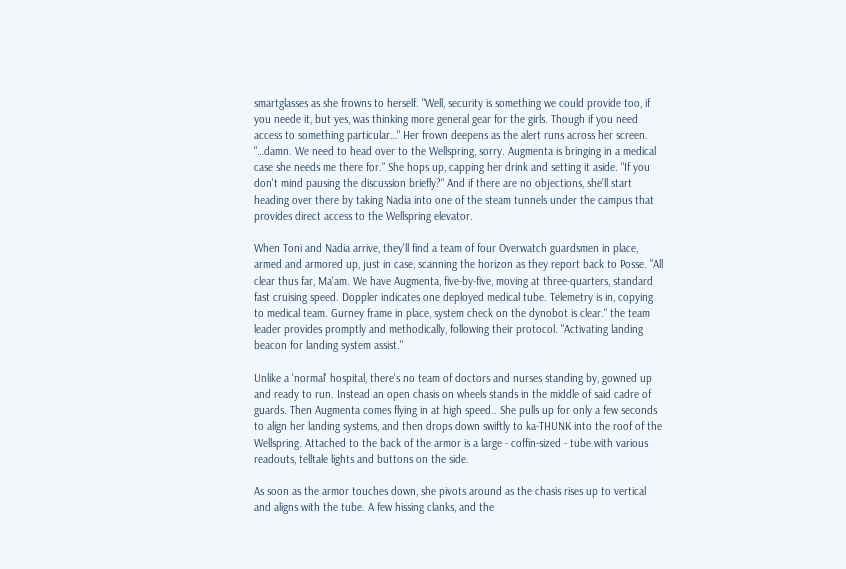smartglasses as she frowns to herself. "Well, security is something we could provide too, if you neede it, but yes, was thinking more general gear for the girls. Though if you need access to something particular…" Her frown deepens as the alert runs across her screen. "…damn. We need to head over to the Wellspring, sorry. Augmenta is bringing in a medical case she needs me there for." She hops up, capping her drink and setting it aside. "If you don't mind pausing the discussion briefly?" And if there are no objections, she'll start heading over there by taking Nadia into one of the steam tunnels under the campus that provides direct access to the Wellspring elevator.

When Toni and Nadia arrive, they'll find a team of four Overwatch guardsmen in place, armed and armored up, just in case, scanning the horizon as they report back to Posse. "All clear thus far, Ma'am. We have Augmenta, five-by-five, moving at three-quarters, standard fast cruising speed. Doppler indicates one deployed medical tube. Telemetry is in, copying to medical team. Gurney frame in place, system check on the dynobot is clear." the team leader provides promptly and methodically, following their protocol. "Activating landing beacon for landing system assist."

Unlike a 'normal' hospital, there's no team of doctors and nurses standing by, gowned up and ready to run. Instead an open chasis on wheels stands in the middle of said cadre of guards. Then Augmenta comes flying in at high speed.. She pulls up for only a few seconds to align her landing systems, and then drops down swiftly to ka-THUNK into the roof of the Wellspring. Attached to the back of the armor is a large - coffin-sized - tube with various readouts, telltale lights and buttons on the side.

As soon as the armor touches down, she pivots around as the chasis rises up to vertical and aligns with the tube. A few hissing clanks, and the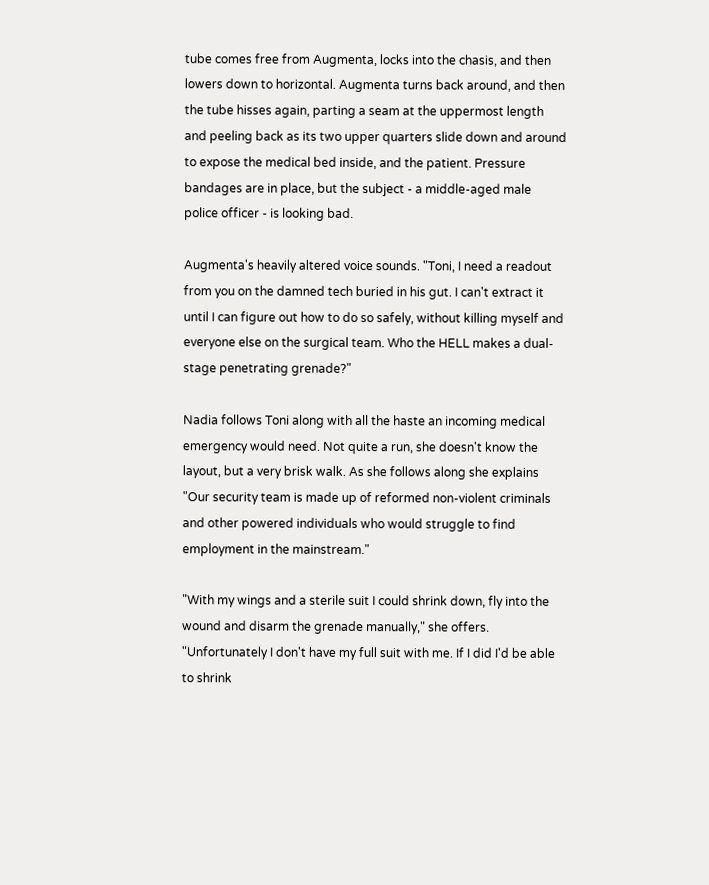tube comes free from Augmenta, locks into the chasis, and then lowers down to horizontal. Augmenta turns back around, and then the tube hisses again, parting a seam at the uppermost length and peeling back as its two upper quarters slide down and around to expose the medical bed inside, and the patient. Pressure bandages are in place, but the subject - a middle-aged male police officer - is looking bad.

Augmenta's heavily altered voice sounds. "Toni, I need a readout from you on the damned tech buried in his gut. I can't extract it until I can figure out how to do so safely, without killing myself and everyone else on the surgical team. Who the HELL makes a dual-stage penetrating grenade?"

Nadia follows Toni along with all the haste an incoming medical emergency would need. Not quite a run, she doesn't know the layout, but a very brisk walk. As she follows along she explains "Our security team is made up of reformed non-violent criminals and other powered individuals who would struggle to find employment in the mainstream."

"With my wings and a sterile suit I could shrink down, fly into the wound and disarm the grenade manually," she offers. "Unfortunately I don't have my full suit with me. If I did I'd be able to shrink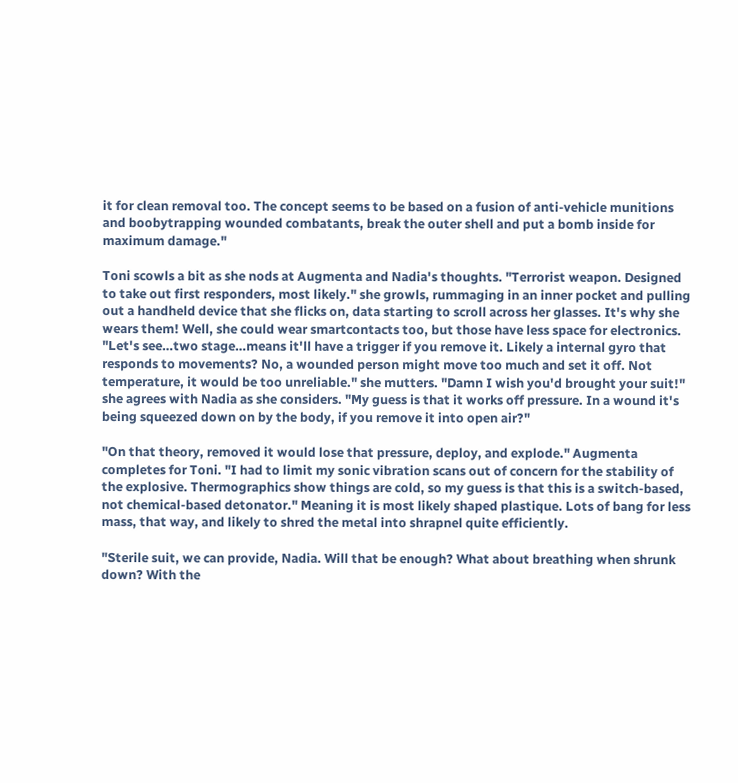it for clean removal too. The concept seems to be based on a fusion of anti-vehicle munitions and boobytrapping wounded combatants, break the outer shell and put a bomb inside for maximum damage."

Toni scowls a bit as she nods at Augmenta and Nadia's thoughts. "Terrorist weapon. Designed to take out first responders, most likely." she growls, rummaging in an inner pocket and pulling out a handheld device that she flicks on, data starting to scroll across her glasses. It's why she wears them! Well, she could wear smartcontacts too, but those have less space for electronics. "Let's see…two stage…means it'll have a trigger if you remove it. Likely a internal gyro that responds to movements? No, a wounded person might move too much and set it off. Not temperature, it would be too unreliable." she mutters. "Damn I wish you'd brought your suit!" she agrees with Nadia as she considers. "My guess is that it works off pressure. In a wound it's being squeezed down on by the body, if you remove it into open air?"

"On that theory, removed it would lose that pressure, deploy, and explode." Augmenta completes for Toni. "I had to limit my sonic vibration scans out of concern for the stability of the explosive. Thermographics show things are cold, so my guess is that this is a switch-based, not chemical-based detonator." Meaning it is most likely shaped plastique. Lots of bang for less mass, that way, and likely to shred the metal into shrapnel quite efficiently.

"Sterile suit, we can provide, Nadia. Will that be enough? What about breathing when shrunk down? With the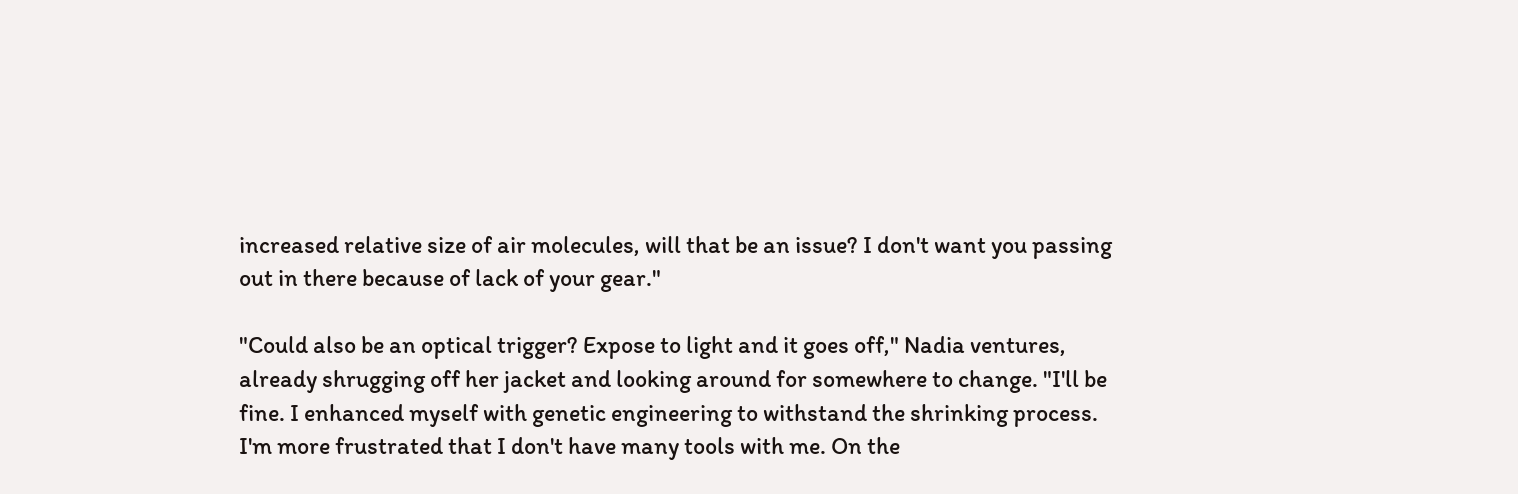increased relative size of air molecules, will that be an issue? I don't want you passing out in there because of lack of your gear."

"Could also be an optical trigger? Expose to light and it goes off," Nadia ventures, already shrugging off her jacket and looking around for somewhere to change. "I'll be fine. I enhanced myself with genetic engineering to withstand the shrinking process. I'm more frustrated that I don't have many tools with me. On the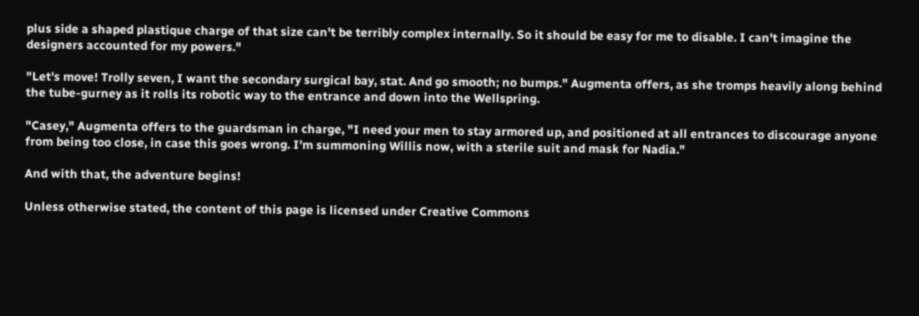plus side a shaped plastique charge of that size can't be terribly complex internally. So it should be easy for me to disable. I can't imagine the designers accounted for my powers."

"Let's move! Trolly seven, I want the secondary surgical bay, stat. And go smooth; no bumps." Augmenta offers, as she tromps heavily along behind the tube-gurney as it rolls its robotic way to the entrance and down into the Wellspring.

"Casey," Augmenta offers to the guardsman in charge, "I need your men to stay armored up, and positioned at all entrances to discourage anyone from being too close, in case this goes wrong. I'm summoning Willis now, with a sterile suit and mask for Nadia."

And with that, the adventure begins!

Unless otherwise stated, the content of this page is licensed under Creative Commons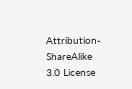Attribution-ShareAlike 3.0 License